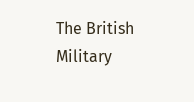The British Military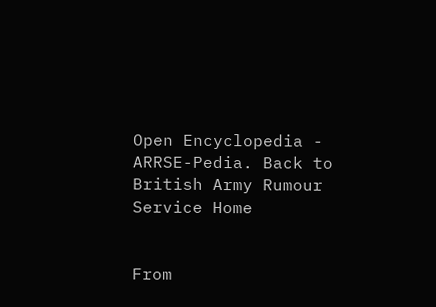Open Encyclopedia - ARRSE-Pedia. Back to British Army Rumour Service Home


From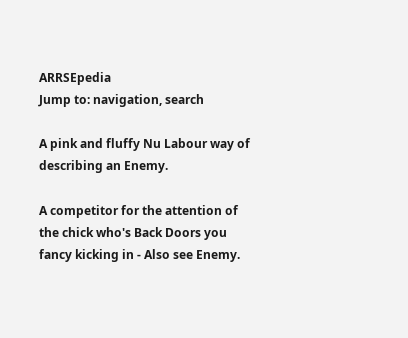ARRSEpedia
Jump to: navigation, search

A pink and fluffy Nu Labour way of describing an Enemy.

A competitor for the attention of the chick who's Back Doors you fancy kicking in - Also see Enemy.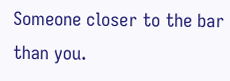Someone closer to the bar than you.